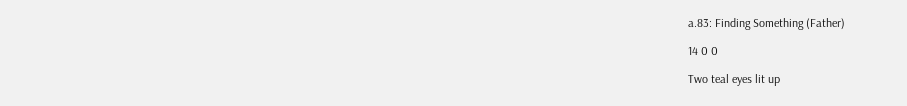a.83: Finding Something (Father)

14 0 0

Two teal eyes lit up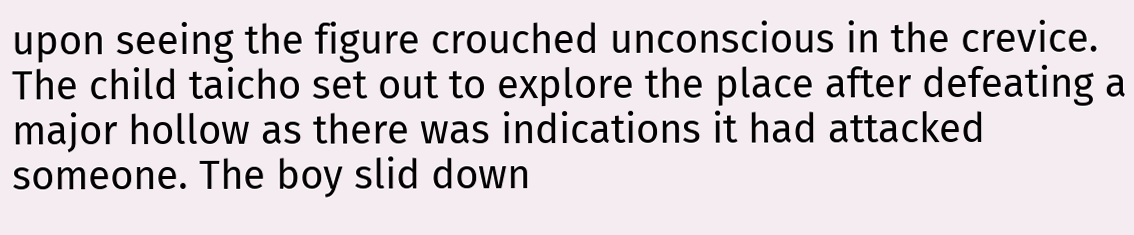upon seeing the figure crouched unconscious in the crevice. The child taicho set out to explore the place after defeating a major hollow as there was indications it had attacked someone. The boy slid down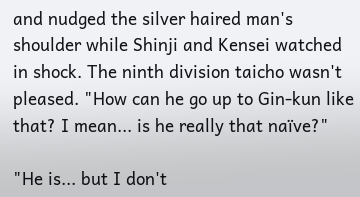and nudged the silver haired man's shoulder while Shinji and Kensei watched in shock. The ninth division taicho wasn't pleased. "How can he go up to Gin-kun like that? I mean... is he really that naïve?"

"He is... but I don't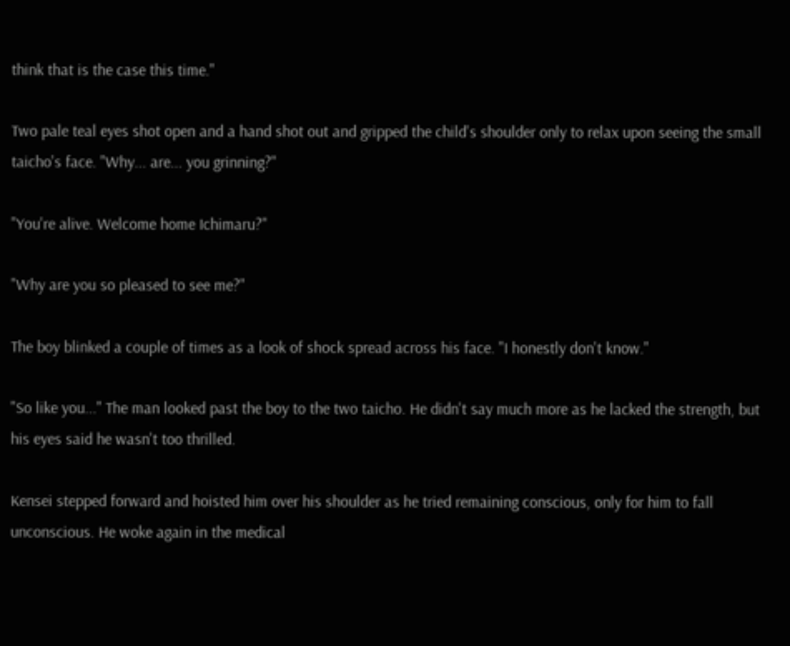think that is the case this time."

Two pale teal eyes shot open and a hand shot out and gripped the child's shoulder only to relax upon seeing the small taicho's face. "Why... are... you grinning?"

"You're alive. Welcome home Ichimaru?"

"Why are you so pleased to see me?"

The boy blinked a couple of times as a look of shock spread across his face. "I honestly don't know."

"So like you..." The man looked past the boy to the two taicho. He didn't say much more as he lacked the strength, but his eyes said he wasn't too thrilled.

Kensei stepped forward and hoisted him over his shoulder as he tried remaining conscious, only for him to fall unconscious. He woke again in the medical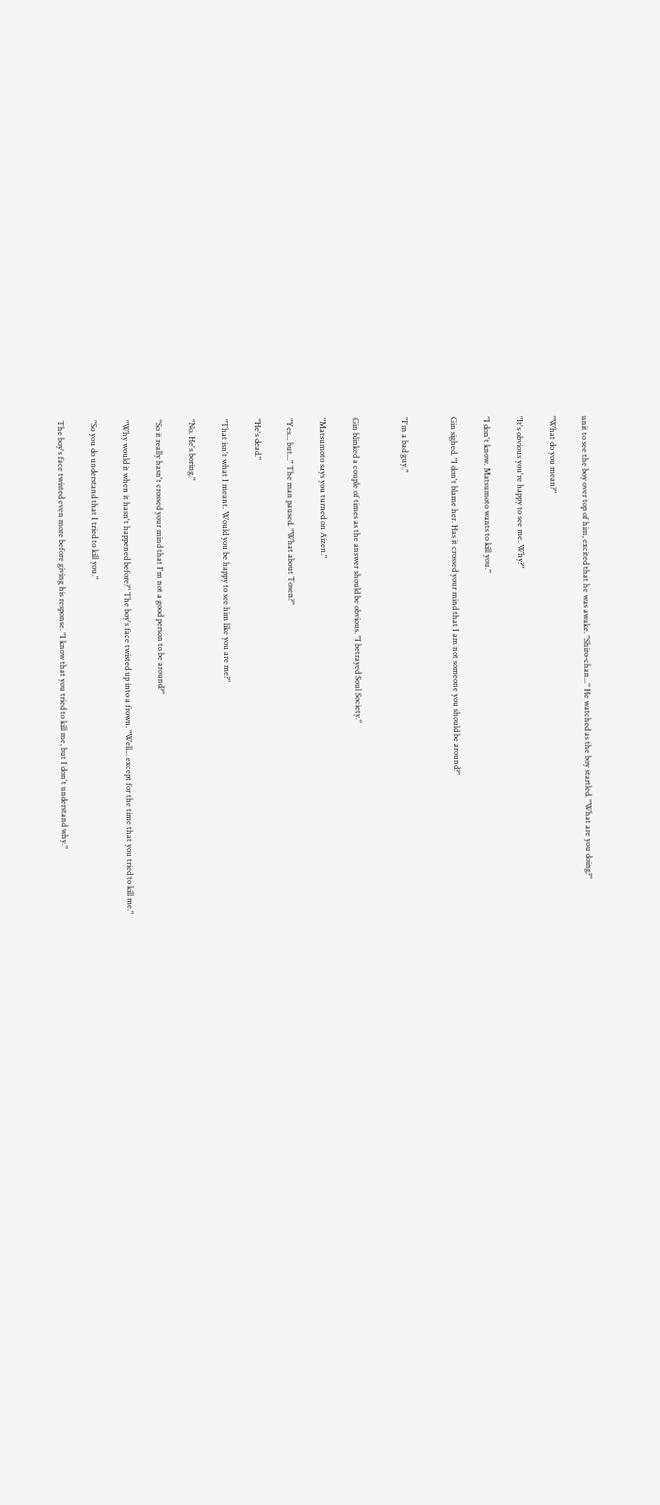unit to see the boy over top of him, excited that he was awake. "Shiro-chan..." He watched as the boy startled. "What are you doing?"

"What do you mean?"

"It's obvious you're happy to see me. Why?"

"I don't know. Matsumoto wants to kill you."

Gin sighed. "I don't blame her. Has it crossed your mind that I am not someone you should be around?"


"I'm a bad guy."


Gin blinked a couple of times as the answer should be obvious. "I betrayed Soul Society."

"Matsumoto says you turned on Aizen."

"Yes... but..." The man paused. "What about Tosen?"

"He's dead."

"That isn't what I meant. Would you be happy to see him like you are me?"

"No. He's boring."

"So it really hasn't crossed your mind that I'm not a good person to be around?"

"Why would it when it hasn't happened before?" The boy's face twisted up into a frown. "Well... except for the time that you tried to kill me."

"So you do understand that I tried to kill you."

The boy's face twisted even more before giving his response. "I know that you tried to kill me, but I don't understand why."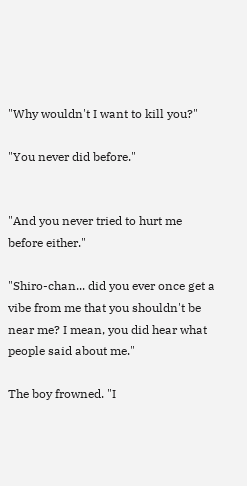"Why wouldn't I want to kill you?"

"You never did before."


"And you never tried to hurt me before either."

"Shiro-chan... did you ever once get a vibe from me that you shouldn't be near me? I mean, you did hear what people said about me."

The boy frowned. "I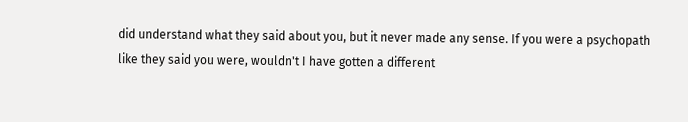did understand what they said about you, but it never made any sense. If you were a psychopath like they said you were, wouldn't I have gotten a different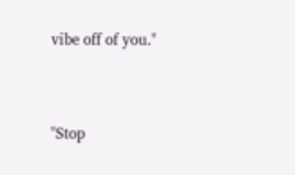vibe off of you."


"Stop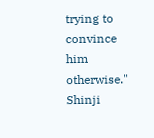trying to convince him otherwise." Shinji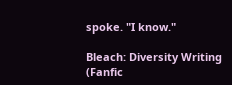spoke. "I know."

Bleach: Diversity Writing (Fanfic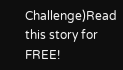Challenge)Read this story for FREE!